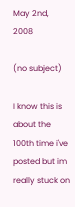May 2nd, 2008

(no subject)

I know this is about the 100th time i've posted but im really stuck on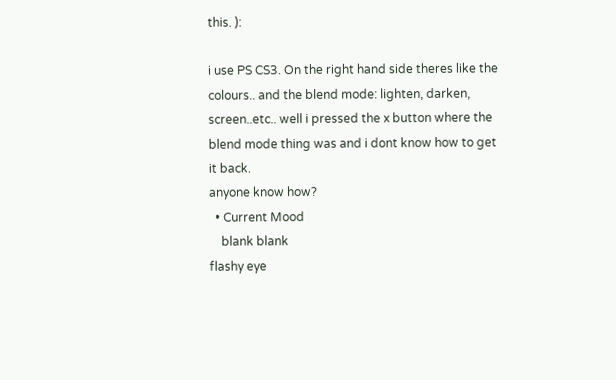this. ):

i use PS CS3. On the right hand side theres like the colours.. and the blend mode: lighten, darken, screen..etc.. well i pressed the x button where the blend mode thing was and i dont know how to get it back.
anyone know how?
  • Current Mood
    blank blank
flashy eye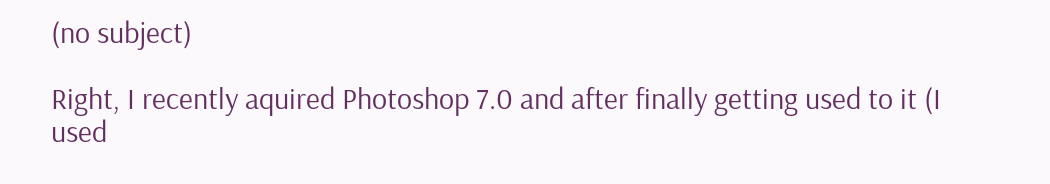(no subject)

Right, I recently aquired Photoshop 7.0 and after finally getting used to it (I used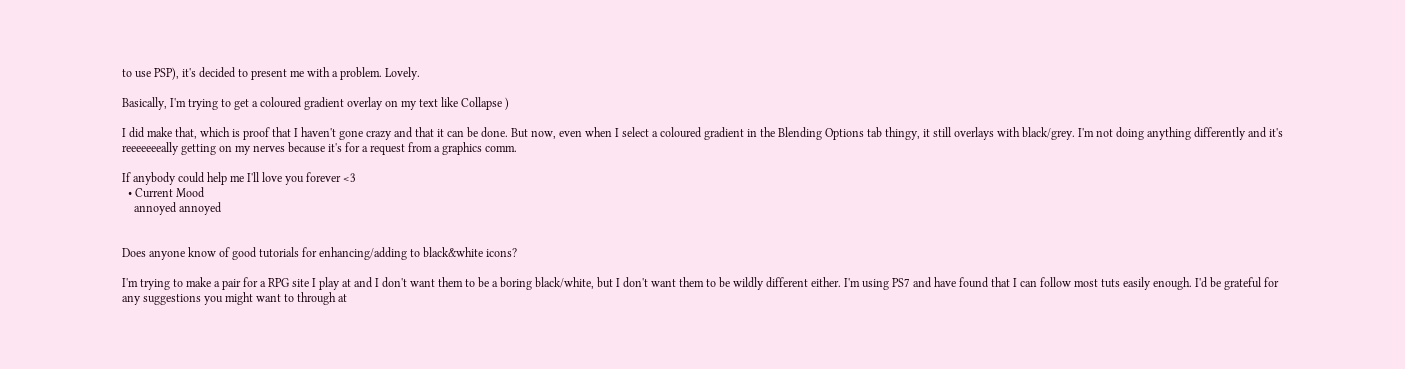to use PSP), it's decided to present me with a problem. Lovely.

Basically, I'm trying to get a coloured gradient overlay on my text like Collapse )

I did make that, which is proof that I haven't gone crazy and that it can be done. But now, even when I select a coloured gradient in the Blending Options tab thingy, it still overlays with black/grey. I'm not doing anything differently and it's reeeeeeeally getting on my nerves because it's for a request from a graphics comm.

If anybody could help me I'll love you forever <3
  • Current Mood
    annoyed annoyed


Does anyone know of good tutorials for enhancing/adding to black&white icons?

I'm trying to make a pair for a RPG site I play at and I don't want them to be a boring black/white, but I don't want them to be wildly different either. I'm using PS7 and have found that I can follow most tuts easily enough. I'd be grateful for any suggestions you might want to through at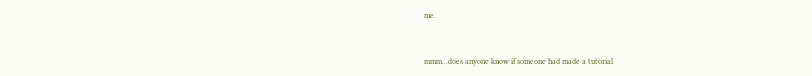me.



mmm...does anyone know if someone had made a tutorial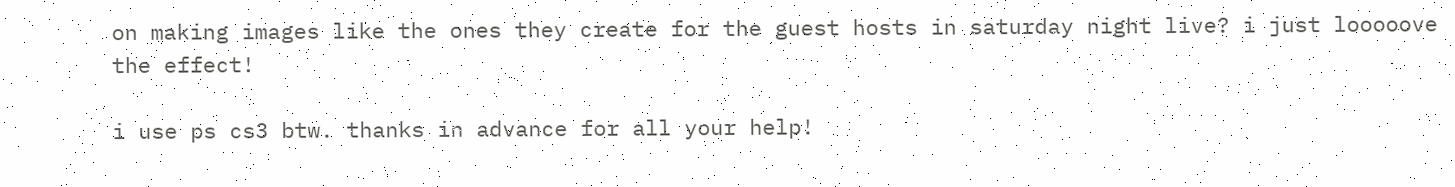on making images like the ones they create for the guest hosts in saturday night live? i just looooove the effect!

i use ps cs3 btw. thanks in advance for all your help!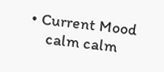• Current Mood
    calm calm